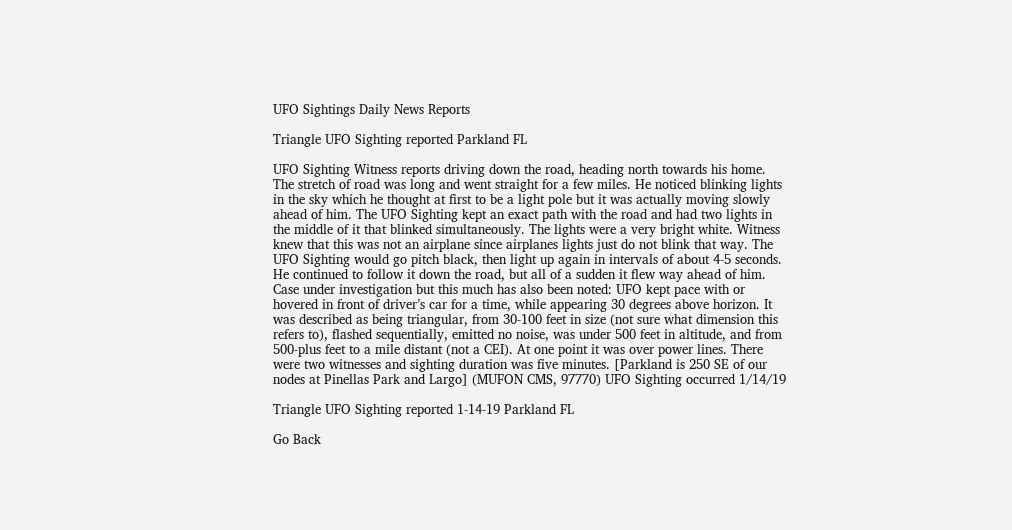UFO Sightings Daily News Reports

Triangle UFO Sighting reported Parkland FL

UFO Sighting Witness reports driving down the road, heading north towards his home. The stretch of road was long and went straight for a few miles. He noticed blinking lights in the sky which he thought at first to be a light pole but it was actually moving slowly ahead of him. The UFO Sighting kept an exact path with the road and had two lights in the middle of it that blinked simultaneously. The lights were a very bright white. Witness knew that this was not an airplane since airplanes lights just do not blink that way. The UFO Sighting would go pitch black, then light up again in intervals of about 4-5 seconds. He continued to follow it down the road, but all of a sudden it flew way ahead of him. Case under investigation but this much has also been noted: UFO kept pace with or hovered in front of driver’s car for a time, while appearing 30 degrees above horizon. It was described as being triangular, from 30-100 feet in size (not sure what dimension this refers to), flashed sequentially, emitted no noise, was under 500 feet in altitude, and from 500-plus feet to a mile distant (not a CEI). At one point it was over power lines. There were two witnesses and sighting duration was five minutes. [Parkland is 250 SE of our nodes at Pinellas Park and Largo] (MUFON CMS, 97770) UFO Sighting occurred 1/14/19

Triangle UFO Sighting reported 1-14-19 Parkland FL

Go Back